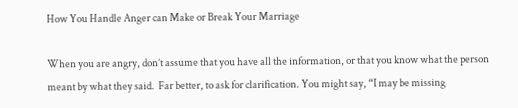How You Handle Anger can Make or Break Your Marriage

When you are angry, don’t assume that you have all the information, or that you know what the person meant by what they said.  Far better, to ask for clarification. You might say, “I may be missing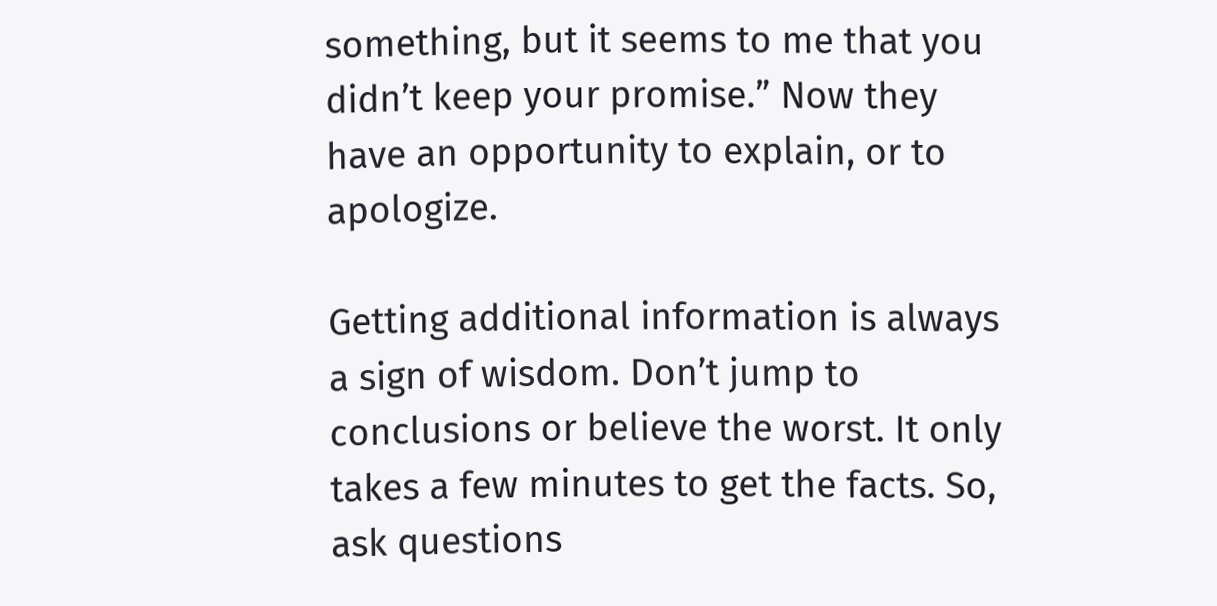something, but it seems to me that you didn’t keep your promise.” Now they have an opportunity to explain, or to apologize.

Getting additional information is always a sign of wisdom. Don’t jump to conclusions or believe the worst. It only takes a few minutes to get the facts. So, ask questions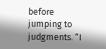before jumping to judgments. “I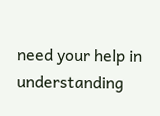need your help in understanding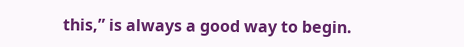this,” is always a good way to begin.